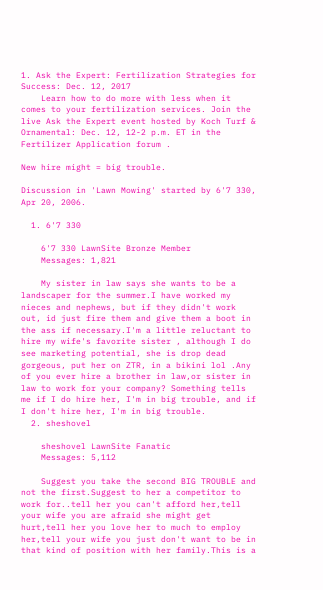1. Ask the Expert: Fertilization Strategies for Success: Dec. 12, 2017
    Learn how to do more with less when it comes to your fertilization services. Join the live Ask the Expert event hosted by Koch Turf & Ornamental: Dec. 12, 12-2 p.m. ET in the Fertilizer Application forum .

New hire might = big trouble.

Discussion in 'Lawn Mowing' started by 6'7 330, Apr 20, 2006.

  1. 6'7 330

    6'7 330 LawnSite Bronze Member
    Messages: 1,821

    My sister in law says she wants to be a landscaper for the summer.I have worked my nieces and nephews, but if they didn't work out, id just fire them and give them a boot in the ass if necessary.I'm a little reluctant to hire my wife's favorite sister , although I do see marketing potential, she is drop dead gorgeous, put her on ZTR, in a bikini lol .Any of you ever hire a brother in law,or sister in law to work for your company? Something tells me if I do hire her, I'm in big trouble, and if I don't hire her, I'm in big trouble.
  2. sheshovel

    sheshovel LawnSite Fanatic
    Messages: 5,112

    Suggest you take the second BIG TROUBLE and not the first.Suggest to her a competitor to work for..tell her you can't afford her,tell your wife you are afraid she might get hurt,tell her you love her to much to employ her,tell your wife you just don't want to be in that kind of position with her family.This is a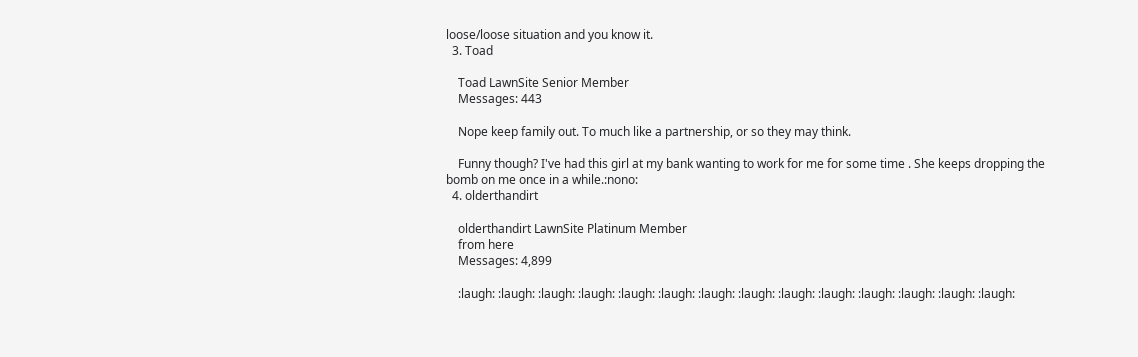loose/loose situation and you know it.
  3. Toad

    Toad LawnSite Senior Member
    Messages: 443

    Nope keep family out. To much like a partnership, or so they may think.

    Funny though? I've had this girl at my bank wanting to work for me for some time . She keeps dropping the bomb on me once in a while.:nono:
  4. olderthandirt

    olderthandirt LawnSite Platinum Member
    from here
    Messages: 4,899

    :laugh: :laugh: :laugh: :laugh: :laugh: :laugh: :laugh: :laugh: :laugh: :laugh: :laugh: :laugh: :laugh: :laugh: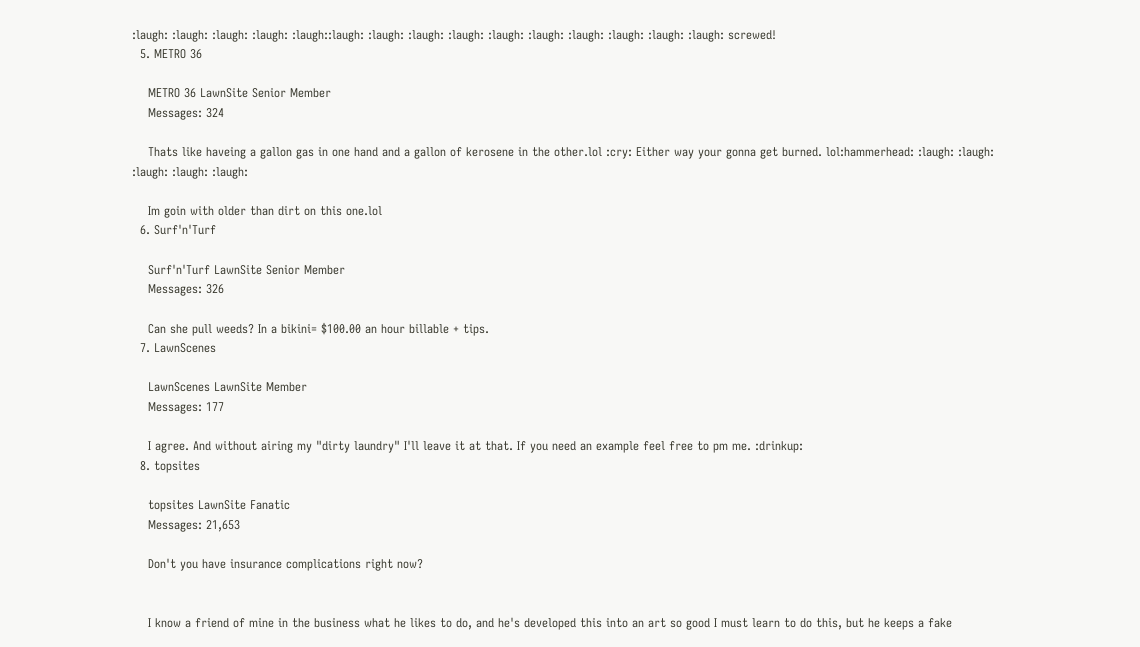:laugh: :laugh: :laugh: :laugh: :laugh::laugh: :laugh: :laugh: :laugh: :laugh: :laugh: :laugh: :laugh: :laugh: :laugh: screwed!
  5. METRO 36

    METRO 36 LawnSite Senior Member
    Messages: 324

    Thats like haveing a gallon gas in one hand and a gallon of kerosene in the other.lol :cry: Either way your gonna get burned. lol:hammerhead: :laugh: :laugh: :laugh: :laugh: :laugh:

    Im goin with older than dirt on this one.lol
  6. Surf'n'Turf

    Surf'n'Turf LawnSite Senior Member
    Messages: 326

    Can she pull weeds? In a bikini= $100.00 an hour billable + tips.
  7. LawnScenes

    LawnScenes LawnSite Member
    Messages: 177

    I agree. And without airing my "dirty laundry" I'll leave it at that. If you need an example feel free to pm me. :drinkup:
  8. topsites

    topsites LawnSite Fanatic
    Messages: 21,653

    Don't you have insurance complications right now?


    I know a friend of mine in the business what he likes to do, and he's developed this into an art so good I must learn to do this, but he keeps a fake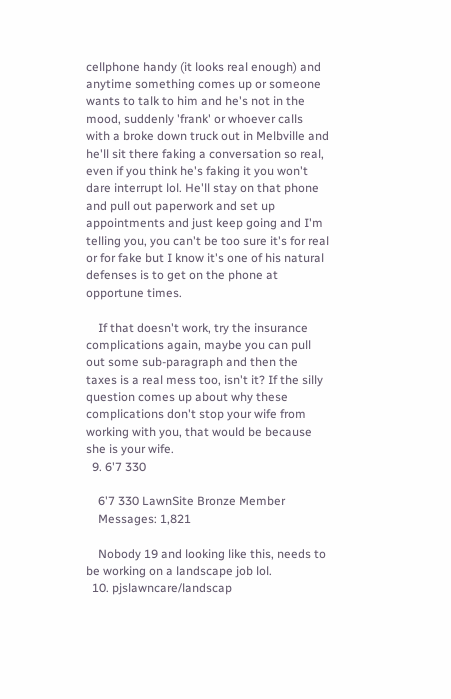cellphone handy (it looks real enough) and anytime something comes up or someone wants to talk to him and he's not in the mood, suddenly 'frank' or whoever calls with a broke down truck out in Melbville and he'll sit there faking a conversation so real, even if you think he's faking it you won't dare interrupt lol. He'll stay on that phone and pull out paperwork and set up appointments and just keep going and I'm telling you, you can't be too sure it's for real or for fake but I know it's one of his natural defenses is to get on the phone at opportune times.

    If that doesn't work, try the insurance complications again, maybe you can pull out some sub-paragraph and then the taxes is a real mess too, isn't it? If the silly question comes up about why these complications don't stop your wife from working with you, that would be because she is your wife.
  9. 6'7 330

    6'7 330 LawnSite Bronze Member
    Messages: 1,821

    Nobody 19 and looking like this, needs to be working on a landscape job lol.
  10. pjslawncare/landscap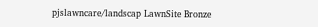pjslawncare/landscap LawnSite Bronze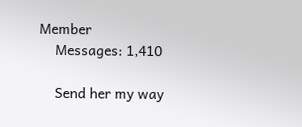Member
    Messages: 1,410

    Send her my way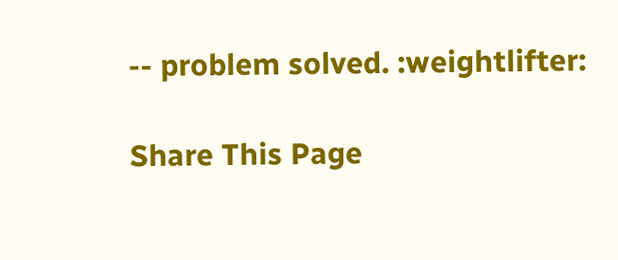-- problem solved. :weightlifter:

Share This Page